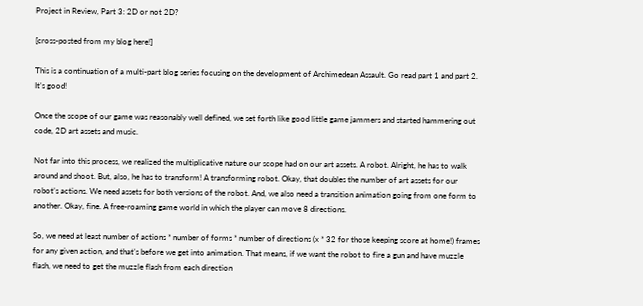Project in Review, Part 3: 2D or not 2D?

[cross-posted from my blog here!]

This is a continuation of a multi-part blog series focusing on the development of Archimedean Assault. Go read part 1 and part 2. It’s good!

Once the scope of our game was reasonably well defined, we set forth like good little game jammers and started hammering out code, 2D art assets and music.

Not far into this process, we realized the multiplicative nature our scope had on our art assets. A robot. Alright, he has to walk around and shoot. But, also, he has to transform! A transforming robot. Okay, that doubles the number of art assets for our robot’s actions. We need assets for both versions of the robot. And, we also need a transition animation going from one form to another. Okay, fine. A free-roaming game world in which the player can move 8 directions.

So, we need at least number of actions * number of forms * number of directions (x * 32 for those keeping score at home!) frames for any given action, and that’s before we get into animation. That means, if we want the robot to fire a gun and have muzzle flash, we need to get the muzzle flash from each direction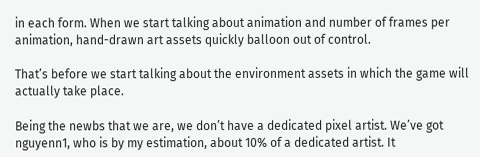in each form. When we start talking about animation and number of frames per animation, hand-drawn art assets quickly balloon out of control.

That’s before we start talking about the environment assets in which the game will actually take place.

Being the newbs that we are, we don’t have a dedicated pixel artist. We’ve got nguyenn1, who is by my estimation, about 10% of a dedicated artist. It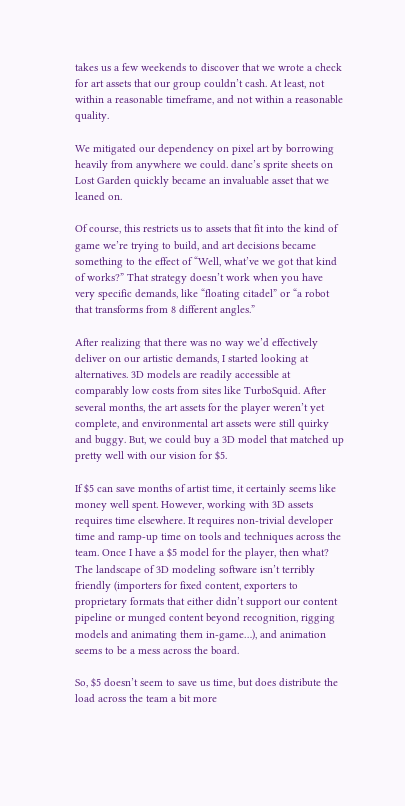takes us a few weekends to discover that we wrote a check for art assets that our group couldn’t cash. At least, not within a reasonable timeframe, and not within a reasonable quality.

We mitigated our dependency on pixel art by borrowing heavily from anywhere we could. danc’s sprite sheets on Lost Garden quickly became an invaluable asset that we leaned on.

Of course, this restricts us to assets that fit into the kind of game we’re trying to build, and art decisions became something to the effect of “Well, what’ve we got that kind of works?” That strategy doesn’t work when you have very specific demands, like “floating citadel” or “a robot that transforms from 8 different angles.”

After realizing that there was no way we’d effectively deliver on our artistic demands, I started looking at alternatives. 3D models are readily accessible at comparably low costs from sites like TurboSquid. After several months, the art assets for the player weren’t yet complete, and environmental art assets were still quirky and buggy. But, we could buy a 3D model that matched up pretty well with our vision for $5.

If $5 can save months of artist time, it certainly seems like money well spent. However, working with 3D assets requires time elsewhere. It requires non-trivial developer time and ramp-up time on tools and techniques across the team. Once I have a $5 model for the player, then what? The landscape of 3D modeling software isn’t terribly friendly (importers for fixed content, exporters to proprietary formats that either didn’t support our content pipeline or munged content beyond recognition, rigging models and animating them in-game…), and animation seems to be a mess across the board.

So, $5 doesn’t seem to save us time, but does distribute the load across the team a bit more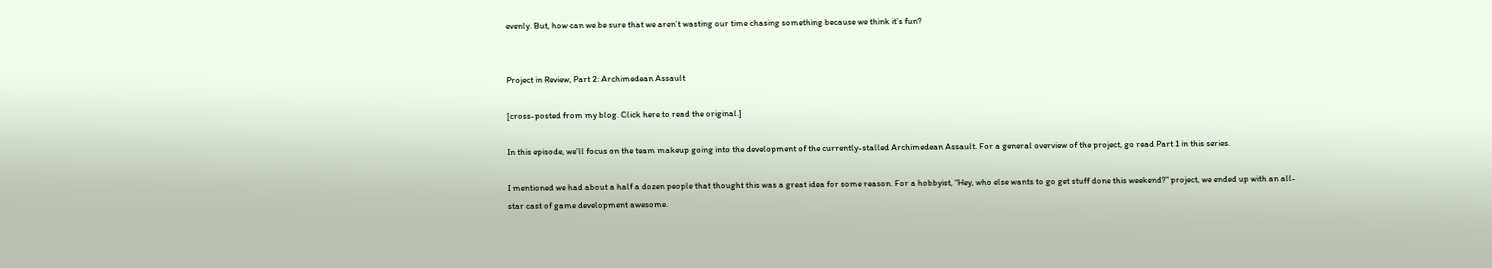evenly. But, how can we be sure that we aren’t wasting our time chasing something because we think it’s fun?


Project in Review, Part 2: Archimedean Assault

[cross-posted from my blog. Click here to read the original.]

In this episode, we’ll focus on the team makeup going into the development of the currently-stalled Archimedean Assault. For a general overview of the project, go read Part 1 in this series.

I mentioned we had about a half a dozen people that thought this was a great idea for some reason. For a hobbyist, “Hey, who else wants to go get stuff done this weekend?” project, we ended up with an all-star cast of game development awesome.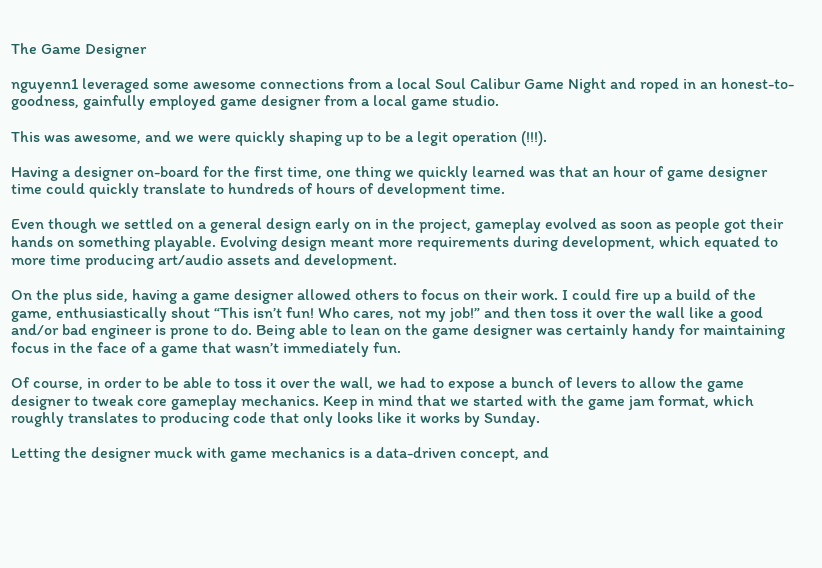The Game Designer

nguyenn1 leveraged some awesome connections from a local Soul Calibur Game Night and roped in an honest-to-goodness, gainfully employed game designer from a local game studio.

This was awesome, and we were quickly shaping up to be a legit operation (!!!).

Having a designer on-board for the first time, one thing we quickly learned was that an hour of game designer time could quickly translate to hundreds of hours of development time.

Even though we settled on a general design early on in the project, gameplay evolved as soon as people got their hands on something playable. Evolving design meant more requirements during development, which equated to more time producing art/audio assets and development.

On the plus side, having a game designer allowed others to focus on their work. I could fire up a build of the game, enthusiastically shout “This isn’t fun! Who cares, not my job!” and then toss it over the wall like a good and/or bad engineer is prone to do. Being able to lean on the game designer was certainly handy for maintaining focus in the face of a game that wasn’t immediately fun.

Of course, in order to be able to toss it over the wall, we had to expose a bunch of levers to allow the game designer to tweak core gameplay mechanics. Keep in mind that we started with the game jam format, which roughly translates to producing code that only looks like it works by Sunday.

Letting the designer muck with game mechanics is a data-driven concept, and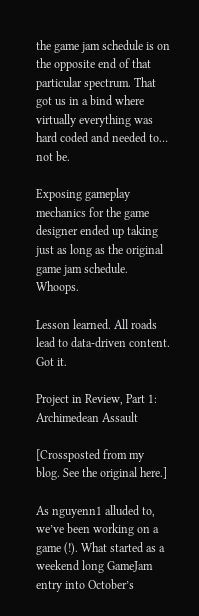the game jam schedule is on the opposite end of that particular spectrum. That got us in a bind where virtually everything was hard coded and needed to… not be.

Exposing gameplay mechanics for the game designer ended up taking just as long as the original game jam schedule. Whoops.

Lesson learned. All roads lead to data-driven content. Got it.

Project in Review, Part 1: Archimedean Assault

[Crossposted from my blog. See the original here.]

As nguyenn1 alluded to, we’ve been working on a game (!). What started as a weekend long GameJam entry into October’s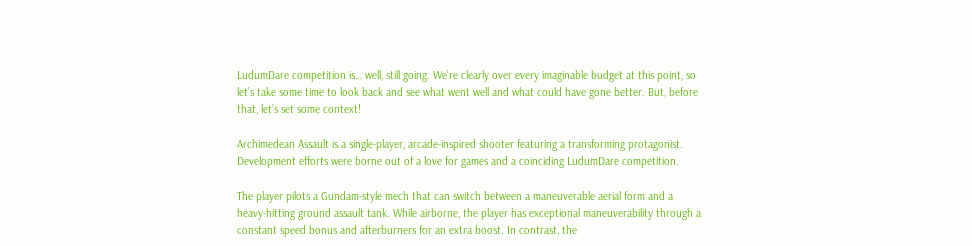LudumDare competition is… well, still going. We’re clearly over every imaginable budget at this point, so let’s take some time to look back and see what went well and what could have gone better. But, before that, let’s set some context!

Archimedean Assault is a single-player, arcade-inspired shooter featuring a transforming protagonist. Development efforts were borne out of a love for games and a coinciding LudumDare competition.

The player pilots a Gundam-style mech that can switch between a maneuverable aerial form and a heavy-hitting ground assault tank. While airborne, the player has exceptional maneuverability through a constant speed bonus and afterburners for an extra boost. In contrast, the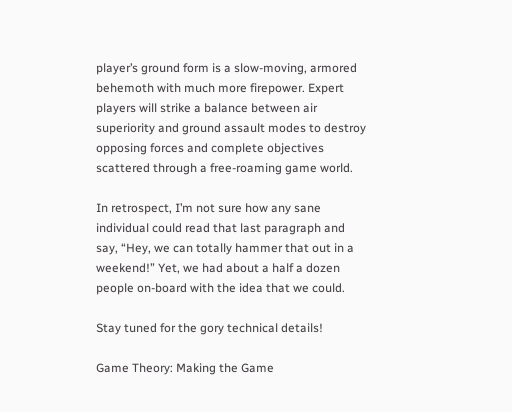player’s ground form is a slow-moving, armored behemoth with much more firepower. Expert players will strike a balance between air superiority and ground assault modes to destroy opposing forces and complete objectives scattered through a free-roaming game world.

In retrospect, I’m not sure how any sane individual could read that last paragraph and say, “Hey, we can totally hammer that out in a weekend!” Yet, we had about a half a dozen people on-board with the idea that we could.

Stay tuned for the gory technical details!

Game Theory: Making the Game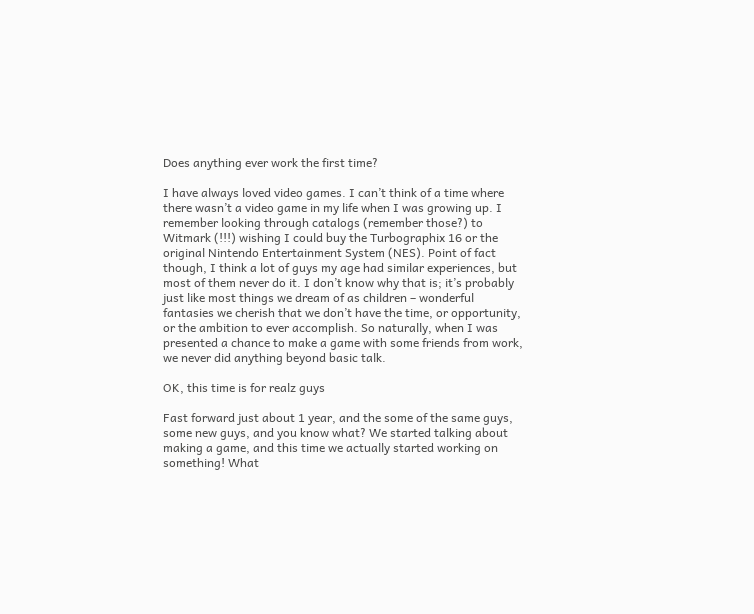Does anything ever work the first time?

I have always loved video games. I can’t think of a time where there wasn’t a video game in my life when I was growing up. I remember looking through catalogs (remember those?) to Witmark (!!!) wishing I could buy the Turbographix 16 or the original Nintendo Entertainment System (NES). Point of fact though, I think a lot of guys my age had similar experiences, but most of them never do it. I don’t know why that is; it’s probably just like most things we dream of as children – wonderful fantasies we cherish that we don’t have the time, or opportunity, or the ambition to ever accomplish. So naturally, when I was presented a chance to make a game with some friends from work, we never did anything beyond basic talk.

OK, this time is for realz guys

Fast forward just about 1 year, and the some of the same guys, some new guys, and you know what? We started talking about making a game, and this time we actually started working on something! What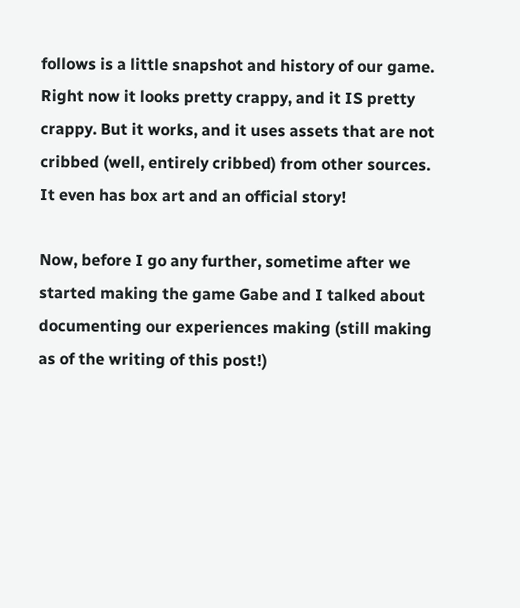follows is a little snapshot and history of our game. Right now it looks pretty crappy, and it IS pretty crappy. But it works, and it uses assets that are not cribbed (well, entirely cribbed) from other sources. It even has box art and an official story!

Now, before I go any further, sometime after we started making the game Gabe and I talked about documenting our experiences making (still making as of the writing of this post!)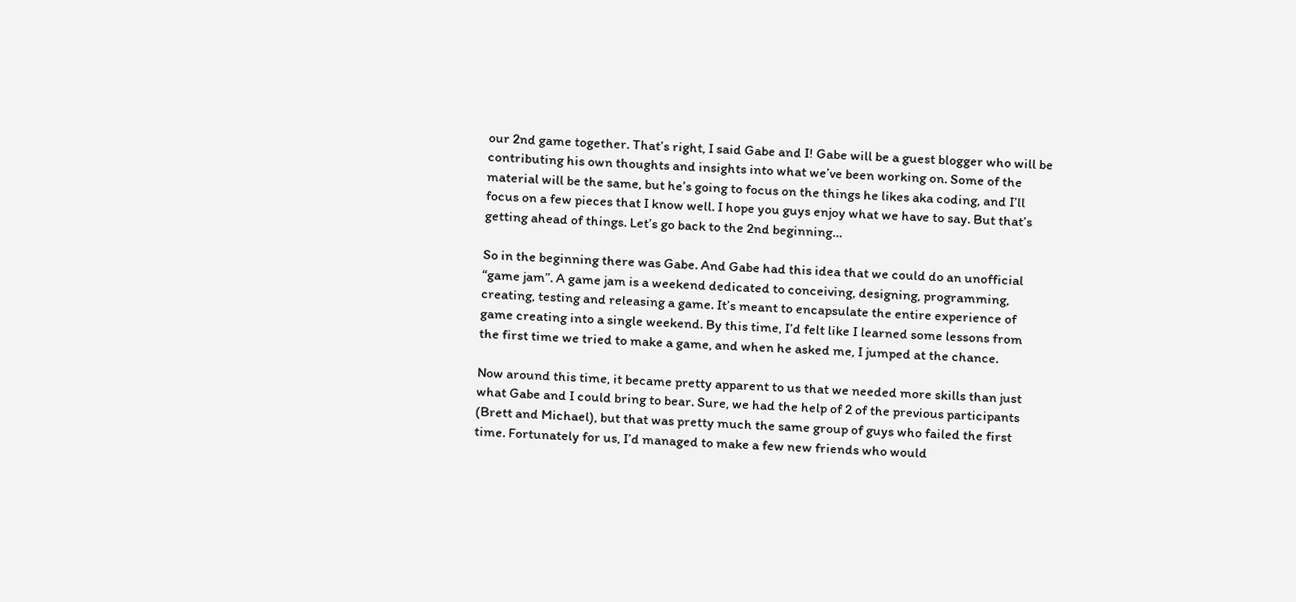our 2nd game together. That’s right, I said Gabe and I! Gabe will be a guest blogger who will be contributing his own thoughts and insights into what we’ve been working on. Some of the material will be the same, but he’s going to focus on the things he likes aka coding, and I’ll focus on a few pieces that I know well. I hope you guys enjoy what we have to say. But that’s getting ahead of things. Let’s go back to the 2nd beginning…

So in the beginning there was Gabe. And Gabe had this idea that we could do an unofficial “game jam”. A game jam is a weekend dedicated to conceiving, designing, programming, creating, testing and releasing a game. It’s meant to encapsulate the entire experience of game creating into a single weekend. By this time, I’d felt like I learned some lessons from the first time we tried to make a game, and when he asked me, I jumped at the chance.

Now around this time, it became pretty apparent to us that we needed more skills than just what Gabe and I could bring to bear. Sure, we had the help of 2 of the previous participants (Brett and Michael), but that was pretty much the same group of guys who failed the first time. Fortunately for us, I’d managed to make a few new friends who would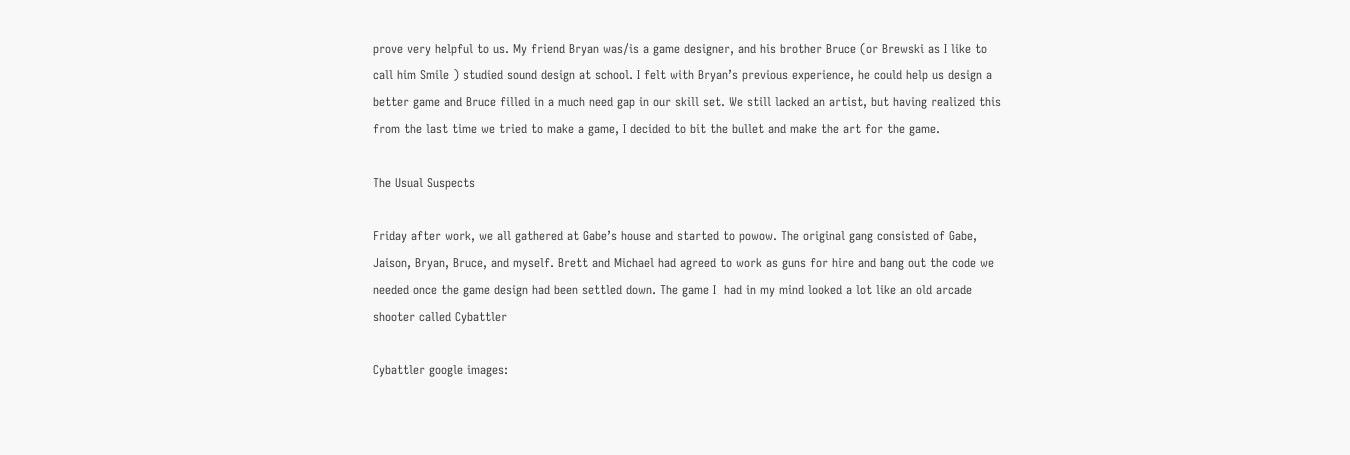prove very helpful to us. My friend Bryan was/is a game designer, and his brother Bruce (or Brewski as I like to call him Smile ) studied sound design at school. I felt with Bryan’s previous experience, he could help us design a better game and Bruce filled in a much need gap in our skill set. We still lacked an artist, but having realized this from the last time we tried to make a game, I decided to bit the bullet and make the art for the game.

The Usual Suspects

Friday after work, we all gathered at Gabe’s house and started to powow. The original gang consisted of Gabe, Jaison, Bryan, Bruce, and myself. Brett and Michael had agreed to work as guns for hire and bang out the code we needed once the game design had been settled down. The game I  had in my mind looked a lot like an old arcade shooter called Cybattler

Cybattler google images: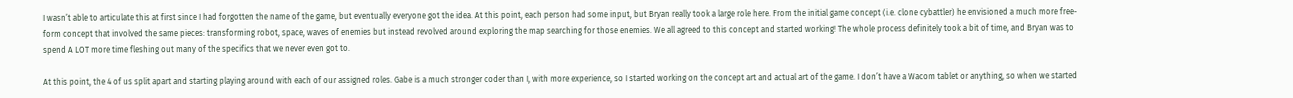I wasn’t able to articulate this at first since I had forgotten the name of the game, but eventually everyone got the idea. At this point, each person had some input, but Bryan really took a large role here. From the initial game concept (i.e. clone cybattler) he envisioned a much more free-form concept that involved the same pieces: transforming robot, space, waves of enemies but instead revolved around exploring the map searching for those enemies. We all agreed to this concept and started working! The whole process definitely took a bit of time, and Bryan was to spend A LOT more time fleshing out many of the specifics that we never even got to.

At this point, the 4 of us split apart and starting playing around with each of our assigned roles. Gabe is a much stronger coder than I, with more experience, so I started working on the concept art and actual art of the game. I don’t have a Wacom tablet or anything, so when we started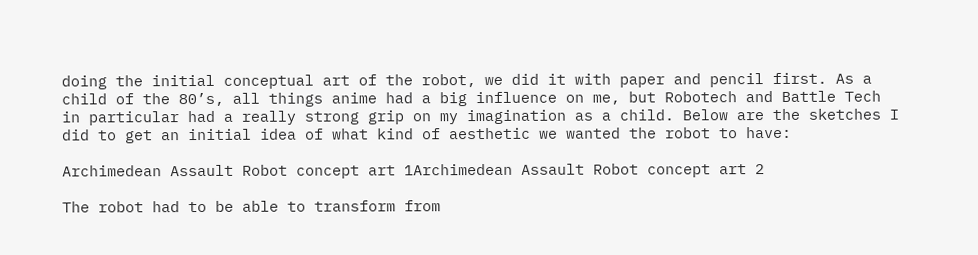doing the initial conceptual art of the robot, we did it with paper and pencil first. As a child of the 80’s, all things anime had a big influence on me, but Robotech and Battle Tech in particular had a really strong grip on my imagination as a child. Below are the sketches I did to get an initial idea of what kind of aesthetic we wanted the robot to have:

Archimedean Assault Robot concept art 1Archimedean Assault Robot concept art 2

The robot had to be able to transform from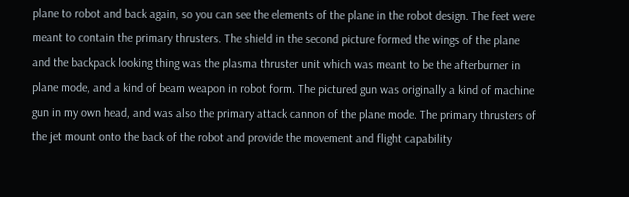plane to robot and back again, so you can see the elements of the plane in the robot design. The feet were meant to contain the primary thrusters. The shield in the second picture formed the wings of the plane and the backpack looking thing was the plasma thruster unit which was meant to be the afterburner in plane mode, and a kind of beam weapon in robot form. The pictured gun was originally a kind of machine gun in my own head, and was also the primary attack cannon of the plane mode. The primary thrusters of the jet mount onto the back of the robot and provide the movement and flight capability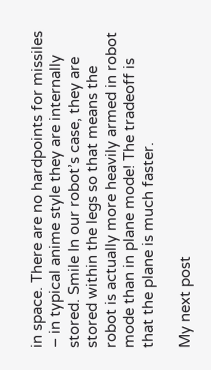in space. There are no hardpoints for missiles – in typical anime style they are internally stored. Smile In our robot’s case, they are stored within the legs so that means the robot is actually more heavily armed in robot mode than in plane mode! The tradeoff is that the plane is much faster.

My next post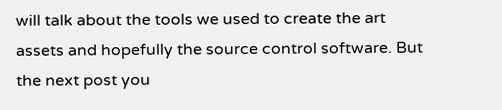will talk about the tools we used to create the art assets and hopefully the source control software. But the next post you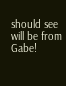should see will be from Gabe!